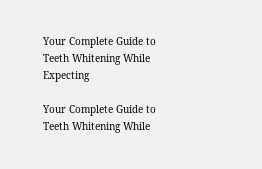Your Complete Guide to Teeth Whitening While Expecting

Your Complete Guide to Teeth Whitening While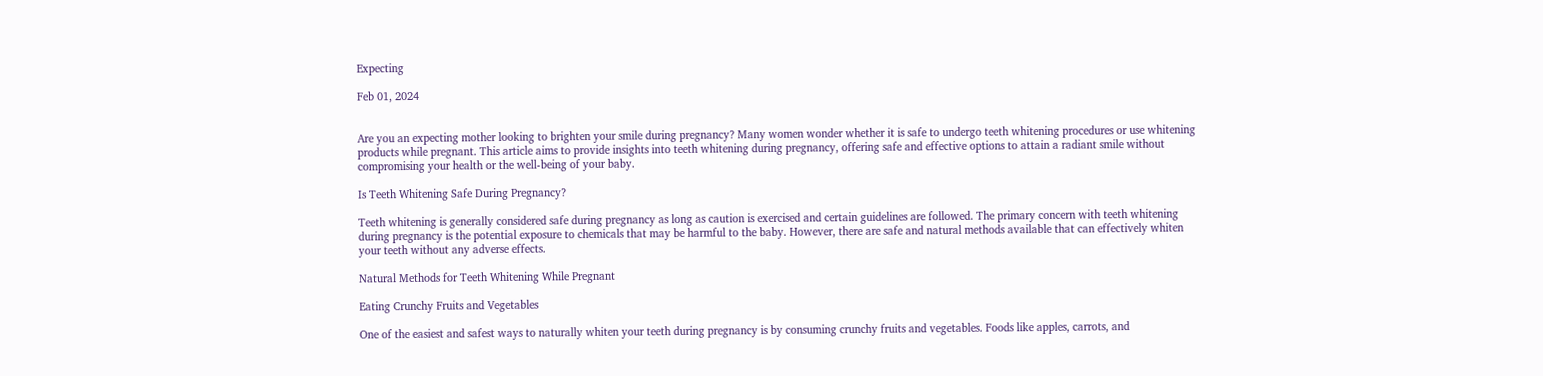Expecting

Feb 01, 2024


Are you an expecting mother looking to brighten your smile during pregnancy? Many women wonder whether it is safe to undergo teeth whitening procedures or use whitening products while pregnant. This article aims to provide insights into teeth whitening during pregnancy, offering safe and effective options to attain a radiant smile without compromising your health or the well-being of your baby.

Is Teeth Whitening Safe During Pregnancy?

Teeth whitening is generally considered safe during pregnancy as long as caution is exercised and certain guidelines are followed. The primary concern with teeth whitening during pregnancy is the potential exposure to chemicals that may be harmful to the baby. However, there are safe and natural methods available that can effectively whiten your teeth without any adverse effects.

Natural Methods for Teeth Whitening While Pregnant

Eating Crunchy Fruits and Vegetables

One of the easiest and safest ways to naturally whiten your teeth during pregnancy is by consuming crunchy fruits and vegetables. Foods like apples, carrots, and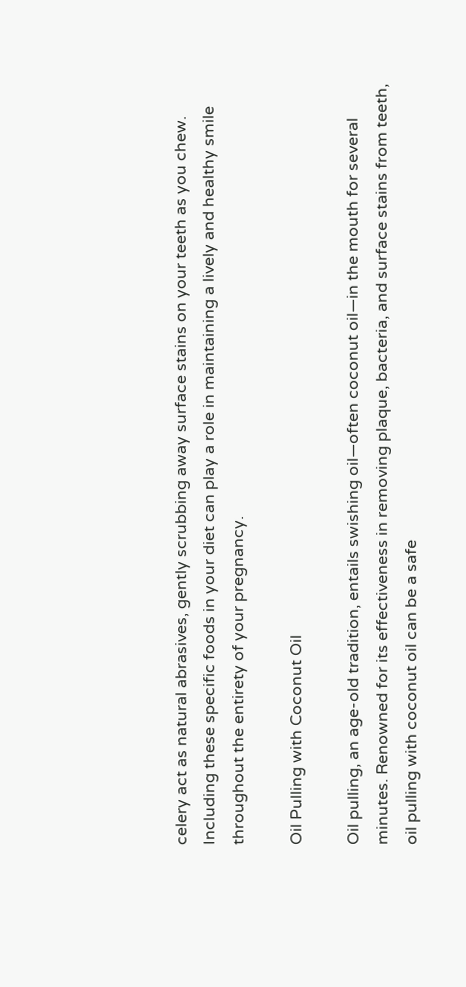celery act as natural abrasives, gently scrubbing away surface stains on your teeth as you chew. Including these specific foods in your diet can play a role in maintaining a lively and healthy smile throughout the entirety of your pregnancy.

Oil Pulling with Coconut Oil

Oil pulling, an age-old tradition, entails swishing oil—often coconut oil—in the mouth for several minutes. Renowned for its effectiveness in removing plaque, bacteria, and surface stains from teeth, oil pulling with coconut oil can be a safe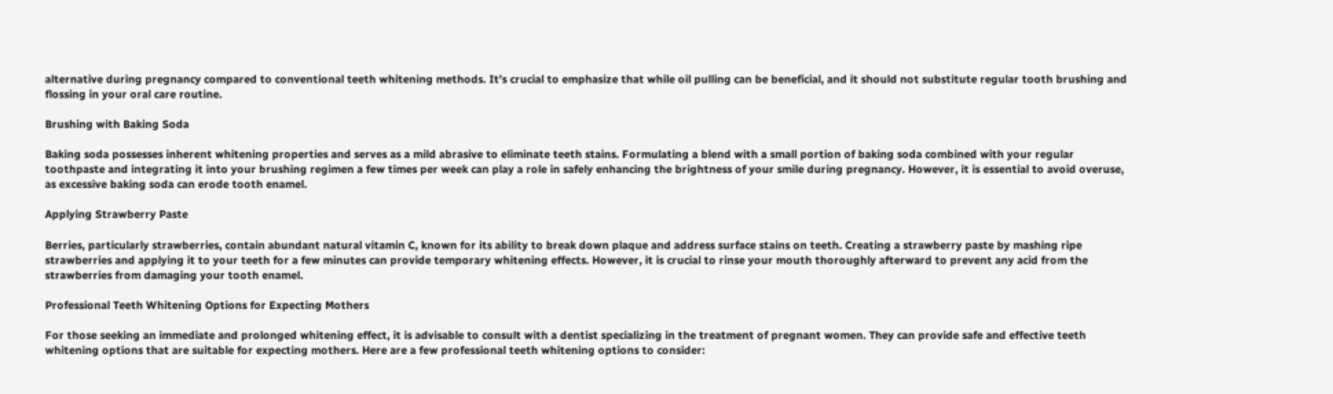alternative during pregnancy compared to conventional teeth whitening methods. It’s crucial to emphasize that while oil pulling can be beneficial, and it should not substitute regular tooth brushing and flossing in your oral care routine.

Brushing with Baking Soda

Baking soda possesses inherent whitening properties and serves as a mild abrasive to eliminate teeth stains. Formulating a blend with a small portion of baking soda combined with your regular toothpaste and integrating it into your brushing regimen a few times per week can play a role in safely enhancing the brightness of your smile during pregnancy. However, it is essential to avoid overuse, as excessive baking soda can erode tooth enamel.

Applying Strawberry Paste

Berries, particularly strawberries, contain abundant natural vitamin C, known for its ability to break down plaque and address surface stains on teeth. Creating a strawberry paste by mashing ripe strawberries and applying it to your teeth for a few minutes can provide temporary whitening effects. However, it is crucial to rinse your mouth thoroughly afterward to prevent any acid from the strawberries from damaging your tooth enamel.

Professional Teeth Whitening Options for Expecting Mothers

For those seeking an immediate and prolonged whitening effect, it is advisable to consult with a dentist specializing in the treatment of pregnant women. They can provide safe and effective teeth whitening options that are suitable for expecting mothers. Here are a few professional teeth whitening options to consider: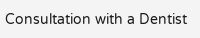Consultation with a Dentist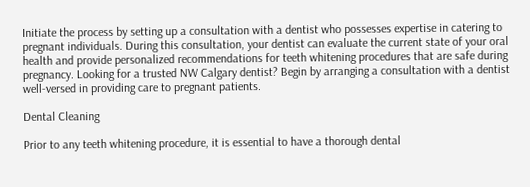Initiate the process by setting up a consultation with a dentist who possesses expertise in catering to pregnant individuals. During this consultation, your dentist can evaluate the current state of your oral health and provide personalized recommendations for teeth whitening procedures that are safe during pregnancy. Looking for a trusted NW Calgary dentist? Begin by arranging a consultation with a dentist well-versed in providing care to pregnant patients.

Dental Cleaning

Prior to any teeth whitening procedure, it is essential to have a thorough dental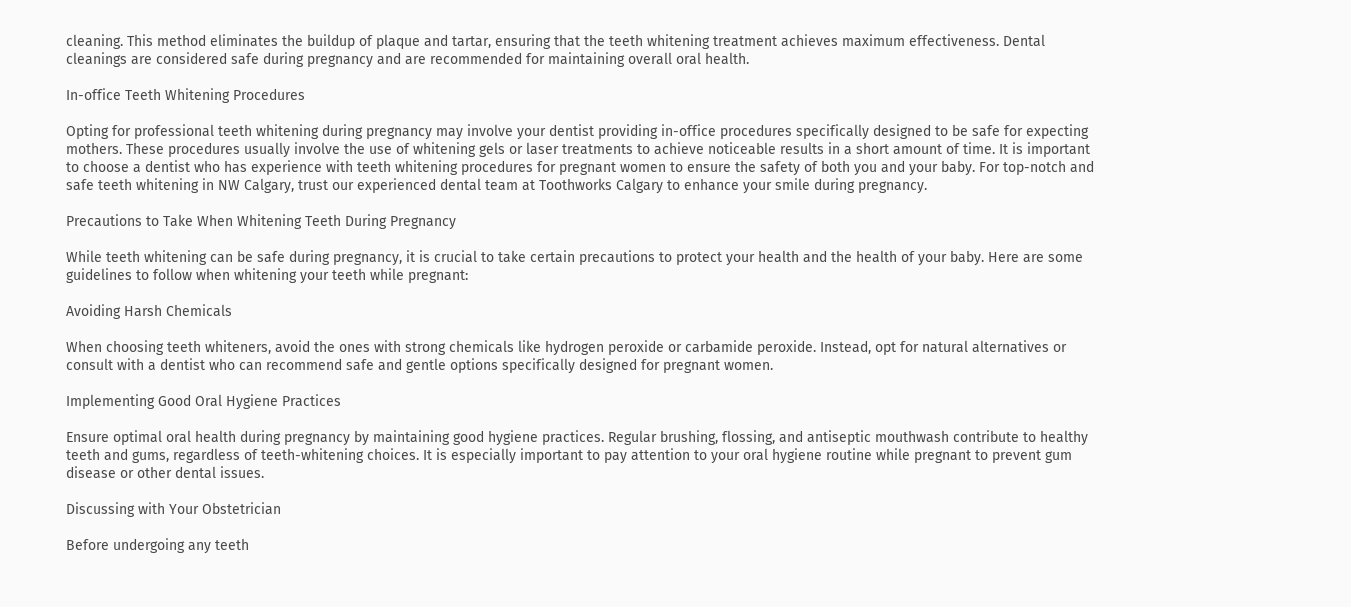cleaning. This method eliminates the buildup of plaque and tartar, ensuring that the teeth whitening treatment achieves maximum effectiveness. Dental cleanings are considered safe during pregnancy and are recommended for maintaining overall oral health.

In-office Teeth Whitening Procedures

Opting for professional teeth whitening during pregnancy may involve your dentist providing in-office procedures specifically designed to be safe for expecting mothers. These procedures usually involve the use of whitening gels or laser treatments to achieve noticeable results in a short amount of time. It is important to choose a dentist who has experience with teeth whitening procedures for pregnant women to ensure the safety of both you and your baby. For top-notch and safe teeth whitening in NW Calgary, trust our experienced dental team at Toothworks Calgary to enhance your smile during pregnancy.

Precautions to Take When Whitening Teeth During Pregnancy

While teeth whitening can be safe during pregnancy, it is crucial to take certain precautions to protect your health and the health of your baby. Here are some guidelines to follow when whitening your teeth while pregnant:

Avoiding Harsh Chemicals

When choosing teeth whiteners, avoid the ones with strong chemicals like hydrogen peroxide or carbamide peroxide. Instead, opt for natural alternatives or consult with a dentist who can recommend safe and gentle options specifically designed for pregnant women.

Implementing Good Oral Hygiene Practices

Ensure optimal oral health during pregnancy by maintaining good hygiene practices. Regular brushing, flossing, and antiseptic mouthwash contribute to healthy teeth and gums, regardless of teeth-whitening choices. It is especially important to pay attention to your oral hygiene routine while pregnant to prevent gum disease or other dental issues.

Discussing with Your Obstetrician

Before undergoing any teeth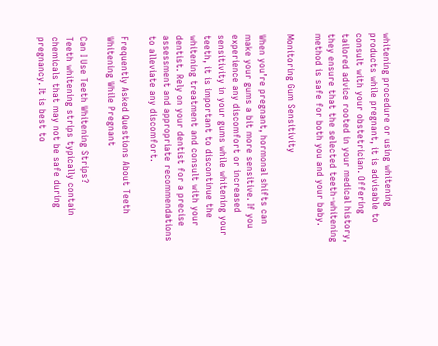whitening procedure or using whitening products while pregnant, it is advisable to consult with your obstetrician. Offering tailored advice rooted in your medical history, they ensure that the selected teeth-whitening method is safe for both you and your baby.

Monitoring Gum Sensitivity

When you’re pregnant, hormonal shifts can make your gums a bit more sensitive. If you experience any discomfort or increased sensitivity in your gums while whitening your teeth, it is important to discontinue the whitening treatment and consult with your dentist. Rely on your dentist for a precise assessment and appropriate recommendations to alleviate any discomfort.

Frequently Asked Questions About Teeth Whitening While Pregnant

Can I Use Teeth Whitening Strips?
Teeth whitening strips typically contain chemicals that may not be safe during pregnancy. It is best to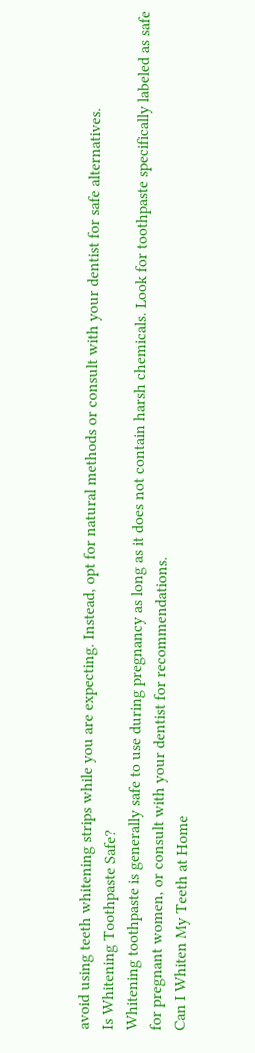avoid using teeth whitening strips while you are expecting. Instead, opt for natural methods or consult with your dentist for safe alternatives.
Is Whitening Toothpaste Safe?
Whitening toothpaste is generally safe to use during pregnancy as long as it does not contain harsh chemicals. Look for toothpaste specifically labeled as safe for pregnant women, or consult with your dentist for recommendations.
Can I Whiten My Teeth at Home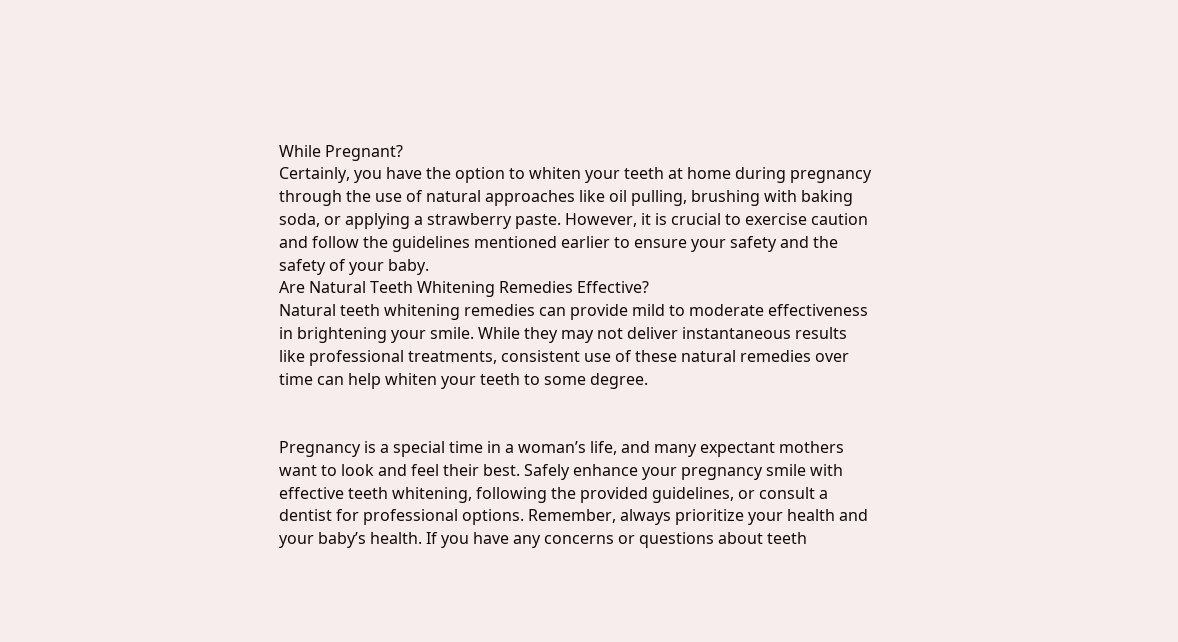While Pregnant?
Certainly, you have the option to whiten your teeth at home during pregnancy through the use of natural approaches like oil pulling, brushing with baking soda, or applying a strawberry paste. However, it is crucial to exercise caution and follow the guidelines mentioned earlier to ensure your safety and the safety of your baby.
Are Natural Teeth Whitening Remedies Effective?
Natural teeth whitening remedies can provide mild to moderate effectiveness in brightening your smile. While they may not deliver instantaneous results like professional treatments, consistent use of these natural remedies over time can help whiten your teeth to some degree.


Pregnancy is a special time in a woman’s life, and many expectant mothers want to look and feel their best. Safely enhance your pregnancy smile with effective teeth whitening, following the provided guidelines, or consult a dentist for professional options. Remember, always prioritize your health and your baby’s health. If you have any concerns or questions about teeth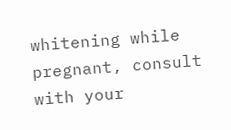whitening while pregnant, consult with your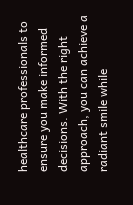healthcare professionals to ensure you make informed decisions. With the right approach, you can achieve a radiant smile while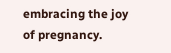embracing the joy of pregnancy.